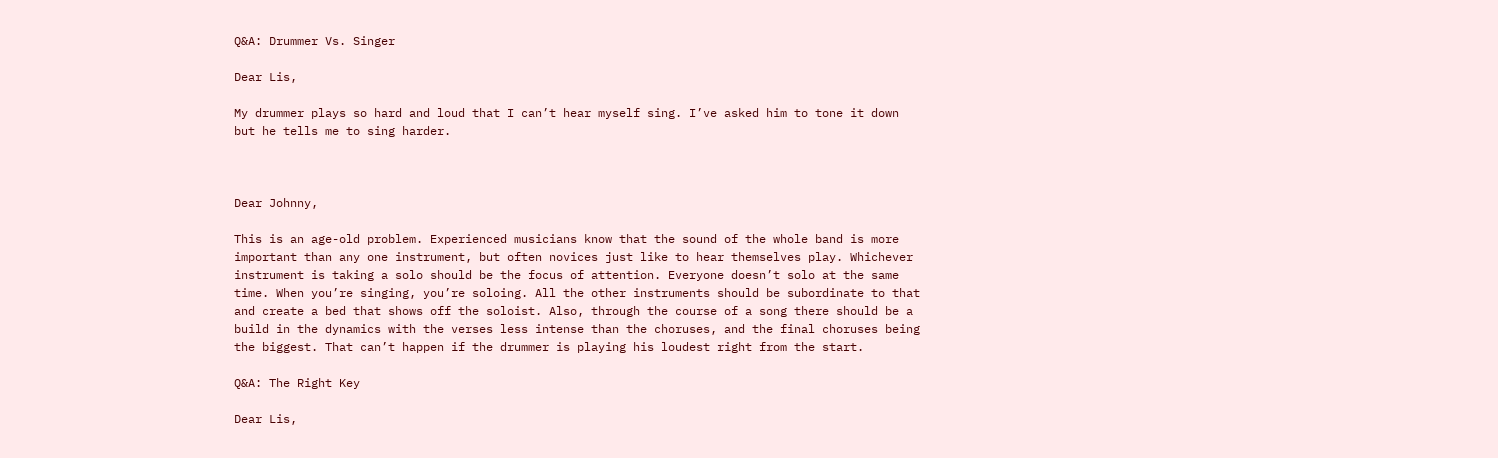Q&A: Drummer Vs. Singer

Dear Lis,

My drummer plays so hard and loud that I can’t hear myself sing. I’ve asked him to tone it down but he tells me to sing harder.



Dear Johnny,

This is an age-old problem. Experienced musicians know that the sound of the whole band is more important than any one instrument, but often novices just like to hear themselves play. Whichever instrument is taking a solo should be the focus of attention. Everyone doesn’t solo at the same time. When you’re singing, you’re soloing. All the other instruments should be subordinate to that and create a bed that shows off the soloist. Also, through the course of a song there should be a build in the dynamics with the verses less intense than the choruses, and the final choruses being the biggest. That can’t happen if the drummer is playing his loudest right from the start.

Q&A: The Right Key

Dear Lis,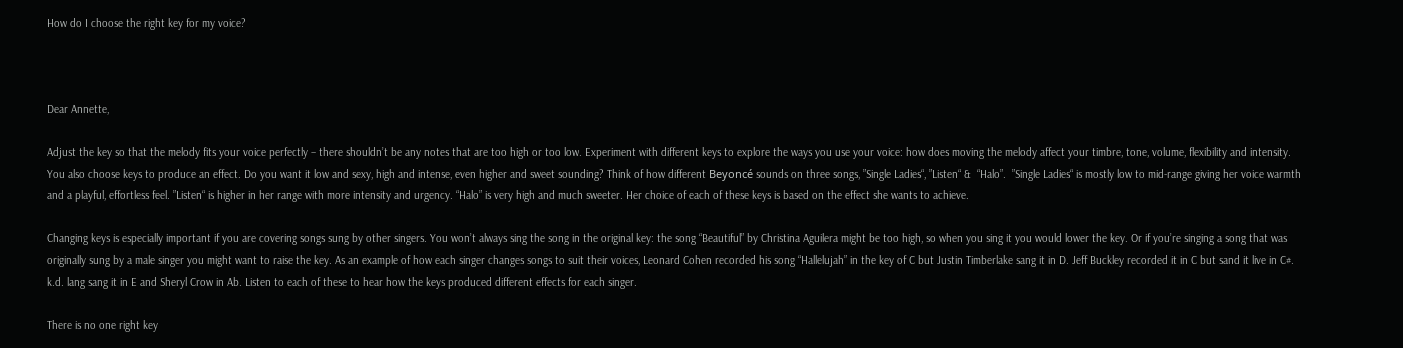How do I choose the right key for my voice?



Dear Annette,

Adjust the key so that the melody fits your voice perfectly – there shouldn’t be any notes that are too high or too low. Experiment with different keys to explore the ways you use your voice: how does moving the melody affect your timbre, tone, volume, flexibility and intensity. You also choose keys to produce an effect. Do you want it low and sexy, high and intense, even higher and sweet sounding? Think of how different Beyoncé sounds on three songs, ”Single Ladies“, ”Listen“ &  “Halo”.  ”Single Ladies“ is mostly low to mid-range giving her voice warmth and a playful, effortless feel. ”Listen“ is higher in her range with more intensity and urgency. “Halo” is very high and much sweeter. Her choice of each of these keys is based on the effect she wants to achieve.

Changing keys is especially important if you are covering songs sung by other singers. You won’t always sing the song in the original key: the song “Beautiful” by Christina Aguilera might be too high, so when you sing it you would lower the key. Or if you’re singing a song that was originally sung by a male singer you might want to raise the key. As an example of how each singer changes songs to suit their voices, Leonard Cohen recorded his song “Hallelujah” in the key of C but Justin Timberlake sang it in D. Jeff Buckley recorded it in C but sand it live in C#. k.d. lang sang it in E and Sheryl Crow in Ab. Listen to each of these to hear how the keys produced different effects for each singer.

There is no one right key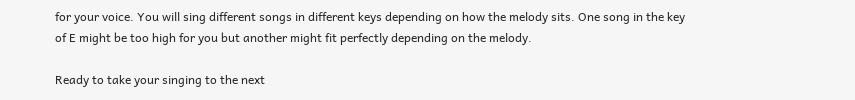for your voice. You will sing different songs in different keys depending on how the melody sits. One song in the key of E might be too high for you but another might fit perfectly depending on the melody.

Ready to take your singing to the next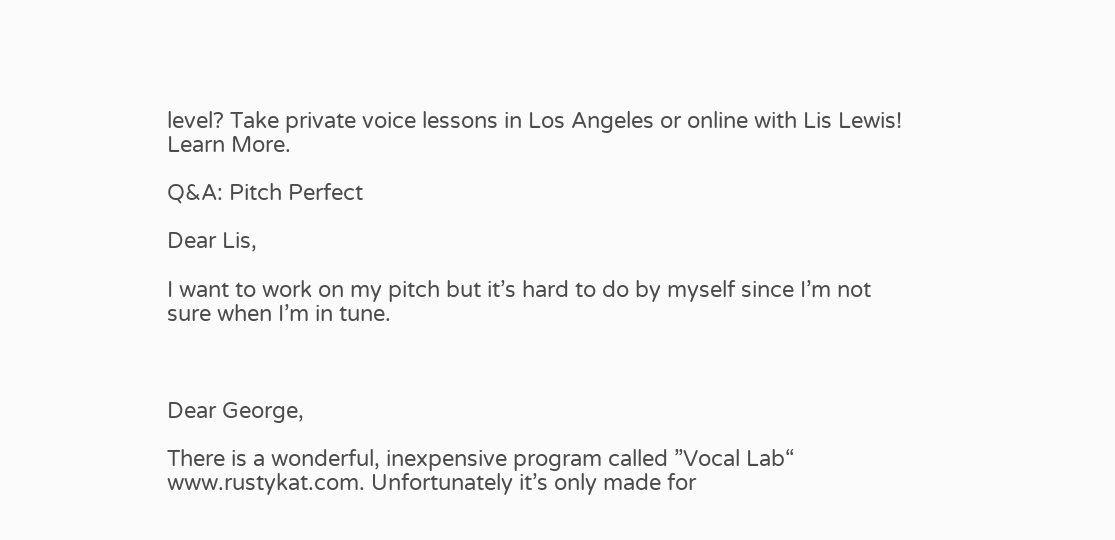level? Take private voice lessons in Los Angeles or online with Lis Lewis!
Learn More.

Q&A: Pitch Perfect

Dear Lis,

I want to work on my pitch but it’s hard to do by myself since I’m not sure when I’m in tune.



Dear George,

There is a wonderful, inexpensive program called ”Vocal Lab“ www.rustykat.com. Unfortunately it’s only made for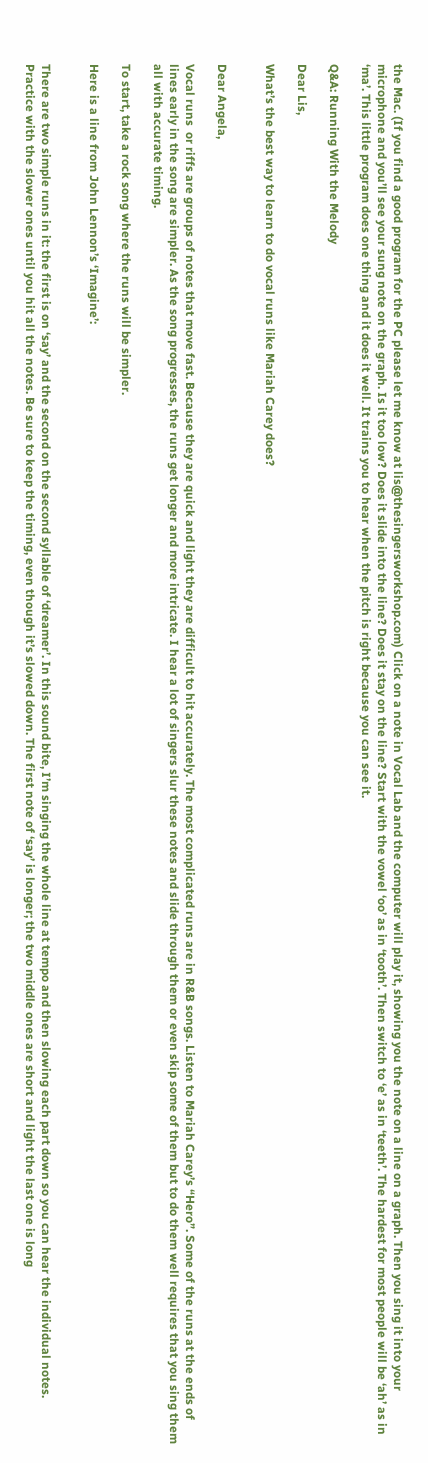the Mac. (If you find a good program for the PC please let me know at lis@thesingersworkshop.com) Click on a note in Vocal Lab and the computer will play it, showing you the note on a line on a graph. Then you sing it into your microphone and you’ll see your sung note on the graph. Is it too low? Does it slide into the line? Does it stay on the line? Start with the vowel ‘oo’ as in ‘tooth’. Then switch to ‘e’ as in ‘teeth’. The hardest for most people will be ‘ah’ as in ‘ma’. This little program does one thing and it does it well. It trains you to hear when the pitch is right because you can see it.

Q&A: Running With the Melody

Dear Lis,

What’s the best way to learn to do vocal runs like Mariah Carey does?


Dear Angela,

Vocal runs  or riffs are groups of notes that move fast. Because they are quick and light they are difficult to hit accurately. The most complicated runs are in R&B songs. Listen to Mariah Carey’s “Hero”. Some of the runs at the ends of lines early in the song are simpler. As the song progresses, the runs get longer and more intricate. I hear a lot of singers slur these notes and slide through them or even skip some of them but to do them well requires that you sing them all with accurate timing.

To start, take a rock song where the runs will be simpler.

Here is a line from John Lennon’s ‘Imagine’:


There are two simple runs in it: the first is on ‘say’ and the second on the second syllable of ‘dreamer’. In this sound bite, I’m singing the whole line at tempo and then slowing each part down so you can hear the individual notes. Practice with the slower ones until you hit all the notes. Be sure to keep the timing, even though it’s slowed down. The first note of ‘say’ is longer; the two middle ones are short and light the last one is long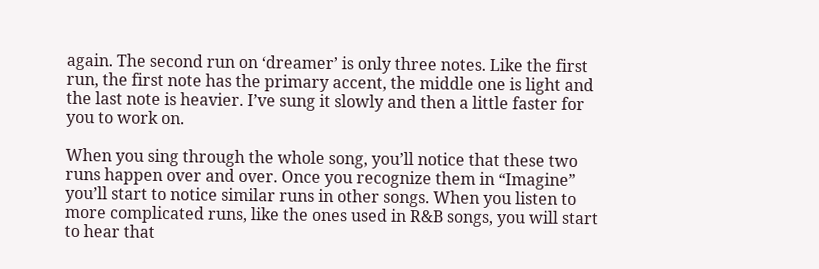again. The second run on ‘dreamer’ is only three notes. Like the first run, the first note has the primary accent, the middle one is light and the last note is heavier. I’ve sung it slowly and then a little faster for you to work on.

When you sing through the whole song, you’ll notice that these two runs happen over and over. Once you recognize them in “Imagine” you’ll start to notice similar runs in other songs. When you listen to more complicated runs, like the ones used in R&B songs, you will start to hear that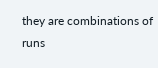they are combinations of runs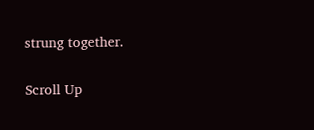strung together.

Scroll Up